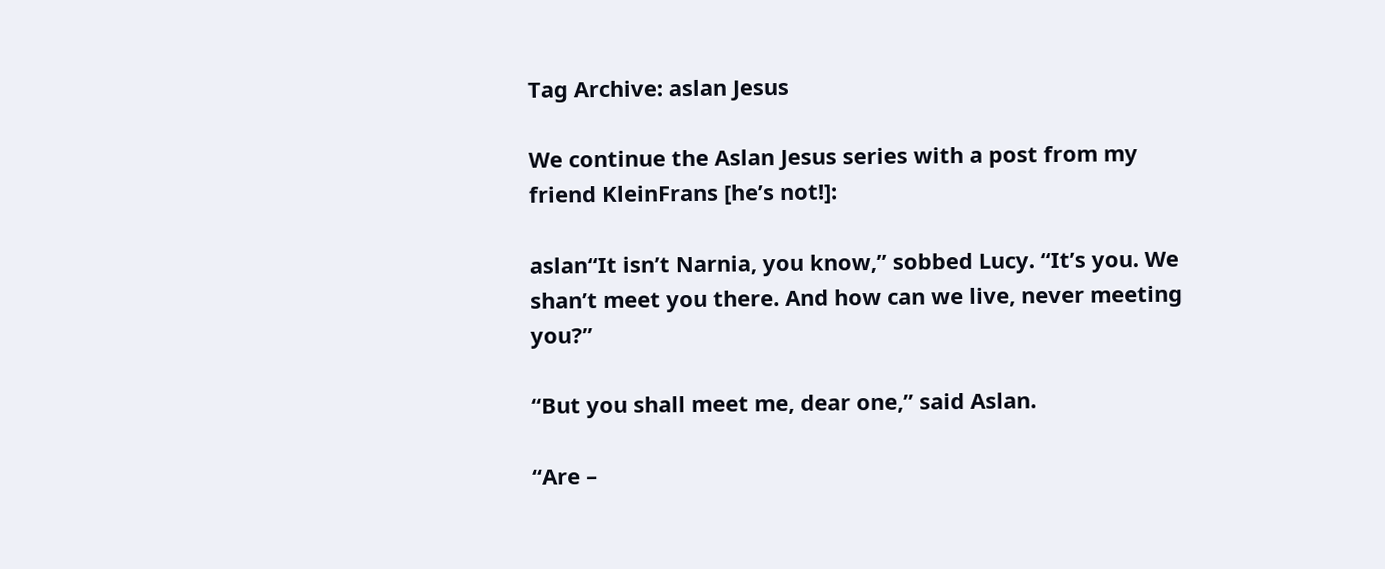Tag Archive: aslan Jesus

We continue the Aslan Jesus series with a post from my friend KleinFrans [he’s not!]:

aslan“It isn’t Narnia, you know,” sobbed Lucy. “It’s you. We shan’t meet you there. And how can we live, never meeting you?”

“But you shall meet me, dear one,” said Aslan.

“Are –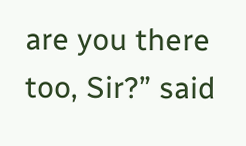are you there too, Sir?” said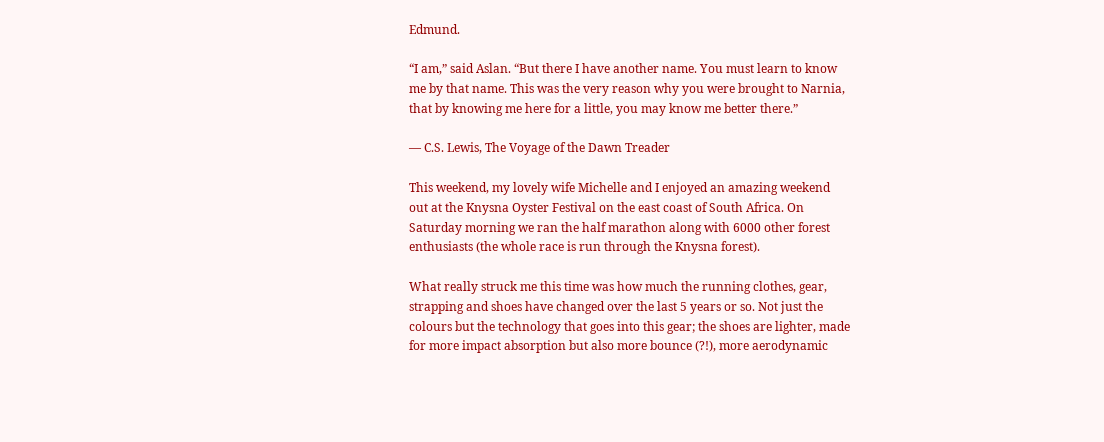Edmund.

“I am,” said Aslan. “But there I have another name. You must learn to know me by that name. This was the very reason why you were brought to Narnia, that by knowing me here for a little, you may know me better there.”

― C.S. Lewis, The Voyage of the Dawn Treader

This weekend, my lovely wife Michelle and I enjoyed an amazing weekend out at the Knysna Oyster Festival on the east coast of South Africa. On Saturday morning we ran the half marathon along with 6000 other forest enthusiasts (the whole race is run through the Knysna forest).

What really struck me this time was how much the running clothes, gear, strapping and shoes have changed over the last 5 years or so. Not just the colours but the technology that goes into this gear; the shoes are lighter, made for more impact absorption but also more bounce (?!), more aerodynamic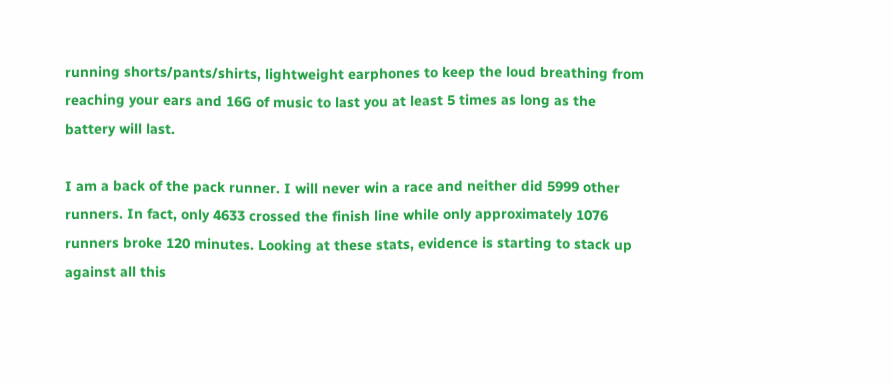running shorts/pants/shirts, lightweight earphones to keep the loud breathing from reaching your ears and 16G of music to last you at least 5 times as long as the battery will last.

I am a back of the pack runner. I will never win a race and neither did 5999 other runners. In fact, only 4633 crossed the finish line while only approximately 1076 runners broke 120 minutes. Looking at these stats, evidence is starting to stack up against all this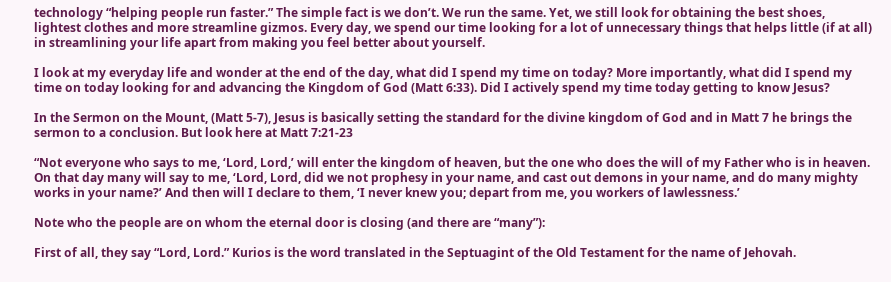technology “helping people run faster.” The simple fact is we don’t. We run the same. Yet, we still look for obtaining the best shoes, lightest clothes and more streamline gizmos. Every day, we spend our time looking for a lot of unnecessary things that helps little (if at all) in streamlining your life apart from making you feel better about yourself.

I look at my everyday life and wonder at the end of the day, what did I spend my time on today? More importantly, what did I spend my time on today looking for and advancing the Kingdom of God (Matt 6:33). Did I actively spend my time today getting to know Jesus?

In the Sermon on the Mount, (Matt 5-7), Jesus is basically setting the standard for the divine kingdom of God and in Matt 7 he brings the sermon to a conclusion. But look here at Matt 7:21-23

“Not everyone who says to me, ‘Lord, Lord,’ will enter the kingdom of heaven, but the one who does the will of my Father who is in heaven. On that day many will say to me, ‘Lord, Lord, did we not prophesy in your name, and cast out demons in your name, and do many mighty works in your name?’ And then will I declare to them, ‘I never knew you; depart from me, you workers of lawlessness.’

Note who the people are on whom the eternal door is closing (and there are “many”):

First of all, they say “Lord, Lord.” Kurios is the word translated in the Septuagint of the Old Testament for the name of Jehovah.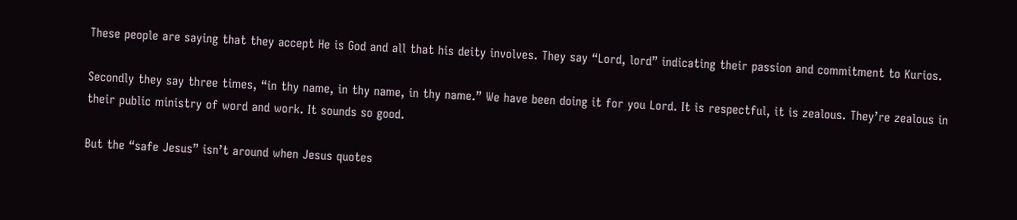These people are saying that they accept He is God and all that his deity involves. They say “Lord, lord” indicating their passion and commitment to Kurios.

Secondly they say three times, “in thy name, in thy name, in thy name.” We have been doing it for you Lord. It is respectful, it is zealous. They’re zealous in their public ministry of word and work. It sounds so good.

But the “safe Jesus” isn’t around when Jesus quotes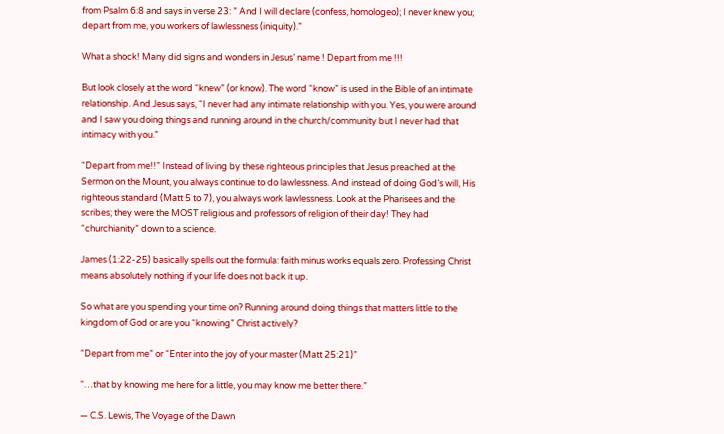from Psalm 6:8 and says in verse 23: ” And I will declare (confess, homologeo); I never knew you; depart from me, you workers of lawlessness (iniquity).”

What a shock! Many did signs and wonders in Jesus’ name ! Depart from me !!!

But look closely at the word “knew” (or know). The word “know” is used in the Bible of an intimate relationship. And Jesus says, “I never had any intimate relationship with you. Yes, you were around and I saw you doing things and running around in the church/community but I never had that intimacy with you.”

“Depart from me!!” Instead of living by these righteous principles that Jesus preached at the Sermon on the Mount, you always continue to do lawlessness. And instead of doing God’s will, His righteous standard (Matt 5 to 7), you always work lawlessness. Look at the Pharisees and the scribes; they were the MOST religious and professors of religion of their day! They had “churchianity” down to a science.

James (1:22-25) basically spells out the formula: faith minus works equals zero. Professing Christ means absolutely nothing if your life does not back it up.

So what are you spending your time on? Running around doing things that matters little to the kingdom of God or are you “knowing” Christ actively?

“Depart from me” or “Enter into the joy of your master (Matt 25:21)”

“…that by knowing me here for a little, you may know me better there.”

― C.S. Lewis, The Voyage of the Dawn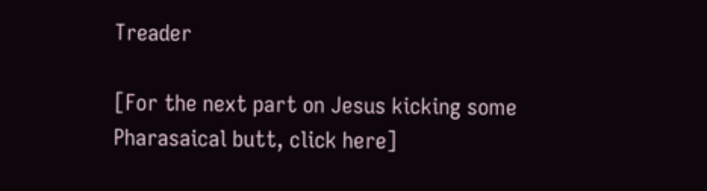Treader

[For the next part on Jesus kicking some Pharasaical butt, click here]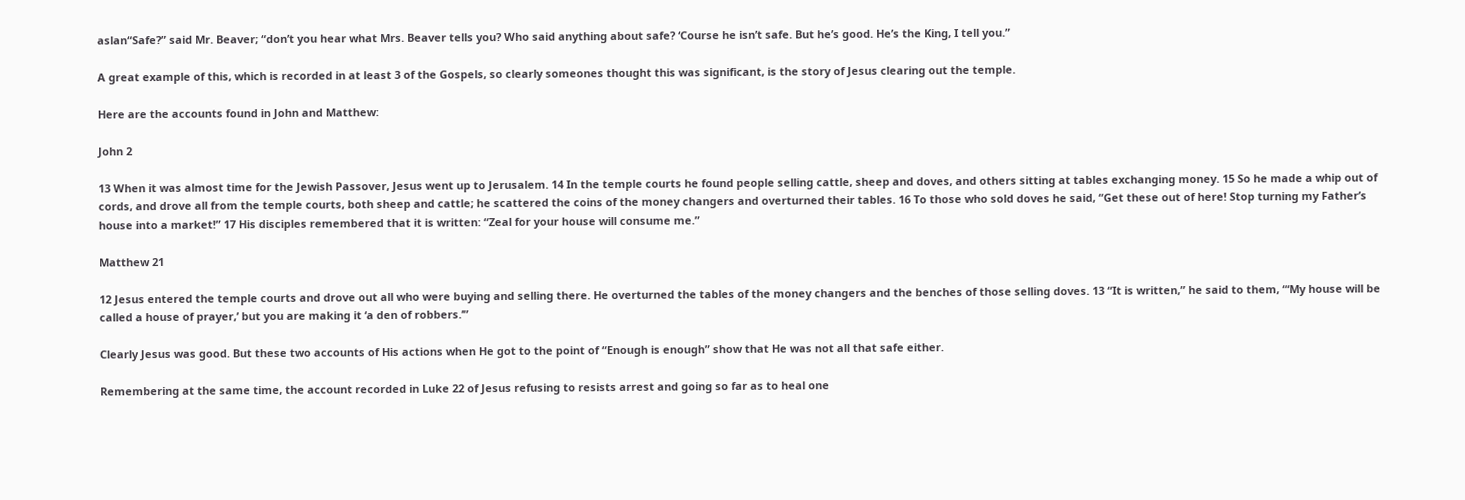aslan“Safe?” said Mr. Beaver; “don’t you hear what Mrs. Beaver tells you? Who said anything about safe? ‘Course he isn’t safe. But he’s good. He’s the King, I tell you.”

A great example of this, which is recorded in at least 3 of the Gospels, so clearly someones thought this was significant, is the story of Jesus clearing out the temple.

Here are the accounts found in John and Matthew:

John 2

13 When it was almost time for the Jewish Passover, Jesus went up to Jerusalem. 14 In the temple courts he found people selling cattle, sheep and doves, and others sitting at tables exchanging money. 15 So he made a whip out of cords, and drove all from the temple courts, both sheep and cattle; he scattered the coins of the money changers and overturned their tables. 16 To those who sold doves he said, “Get these out of here! Stop turning my Father’s house into a market!” 17 His disciples remembered that it is written: “Zeal for your house will consume me.”

Matthew 21

12 Jesus entered the temple courts and drove out all who were buying and selling there. He overturned the tables of the money changers and the benches of those selling doves. 13 “It is written,” he said to them, “‘My house will be called a house of prayer,’ but you are making it ‘a den of robbers.’”

Clearly Jesus was good. But these two accounts of His actions when He got to the point of “Enough is enough” show that He was not all that safe either.

Remembering at the same time, the account recorded in Luke 22 of Jesus refusing to resists arrest and going so far as to heal one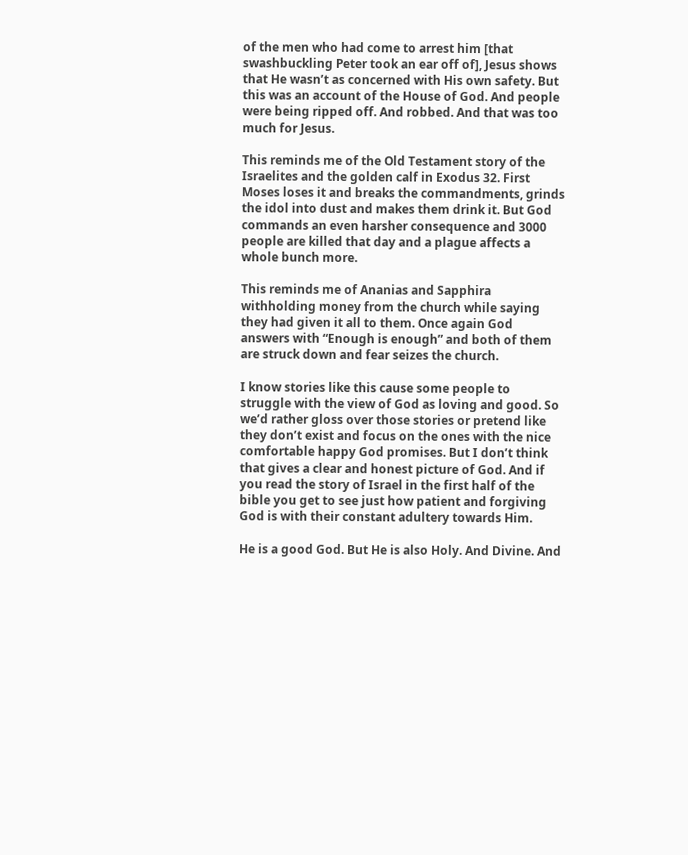of the men who had come to arrest him [that swashbuckling Peter took an ear off of], Jesus shows that He wasn’t as concerned with His own safety. But this was an account of the House of God. And people were being ripped off. And robbed. And that was too much for Jesus.

This reminds me of the Old Testament story of the Israelites and the golden calf in Exodus 32. First Moses loses it and breaks the commandments, grinds the idol into dust and makes them drink it. But God commands an even harsher consequence and 3000 people are killed that day and a plague affects a whole bunch more.

This reminds me of Ananias and Sapphira withholding money from the church while saying they had given it all to them. Once again God answers with “Enough is enough” and both of them are struck down and fear seizes the church.

I know stories like this cause some people to struggle with the view of God as loving and good. So we’d rather gloss over those stories or pretend like they don’t exist and focus on the ones with the nice comfortable happy God promises. But I don’t think that gives a clear and honest picture of God. And if you read the story of Israel in the first half of the bible you get to see just how patient and forgiving God is with their constant adultery towards Him.

He is a good God. But He is also Holy. And Divine. And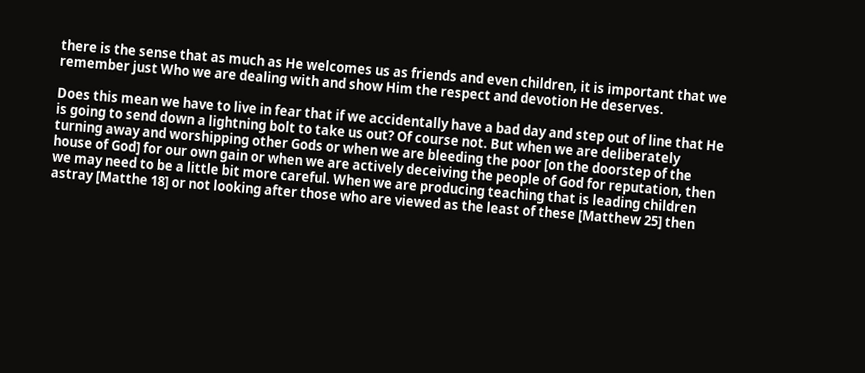there is the sense that as much as He welcomes us as friends and even children, it is important that we remember just Who we are dealing with and show Him the respect and devotion He deserves.

Does this mean we have to live in fear that if we accidentally have a bad day and step out of line that He is going to send down a lightning bolt to take us out? Of course not. But when we are deliberately turning away and worshipping other Gods or when we are bleeding the poor [on the doorstep of the house of God] for our own gain or when we are actively deceiving the people of God for reputation, then we may need to be a little bit more careful. When we are producing teaching that is leading children astray [Matthe 18] or not looking after those who are viewed as the least of these [Matthew 25] then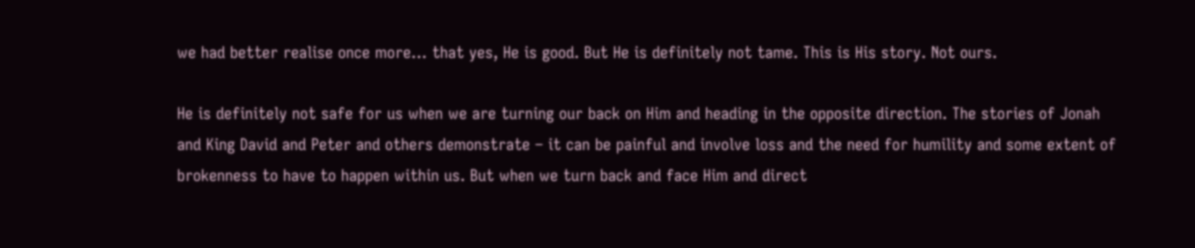we had better realise once more… that yes, He is good. But He is definitely not tame. This is His story. Not ours.

He is definitely not safe for us when we are turning our back on Him and heading in the opposite direction. The stories of Jonah and King David and Peter and others demonstrate – it can be painful and involve loss and the need for humility and some extent of brokenness to have to happen within us. But when we turn back and face Him and direct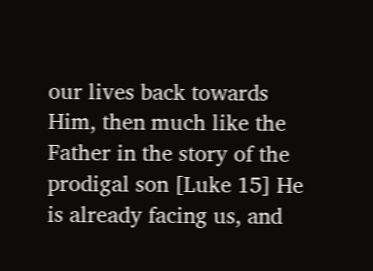our lives back towards Him, then much like the Father in the story of the prodigal son [Luke 15] He is already facing us, and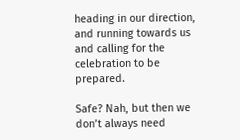heading in our direction, and running towards us and calling for the celebration to be prepared.

Safe? Nah, but then we don’t always need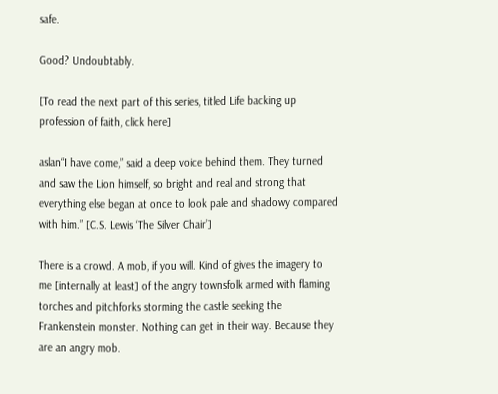safe.

Good? Undoubtably.

[To read the next part of this series, titled Life backing up profession of faith, click here]

aslan“I have come,” said a deep voice behind them. They turned and saw the Lion himself, so bright and real and strong that everything else began at once to look pale and shadowy compared with him.” [C.S. Lewis ‘The Silver Chair’]

There is a crowd. A mob, if you will. Kind of gives the imagery to me [internally at least] of the angry townsfolk armed with flaming torches and pitchforks storming the castle seeking the Frankenstein monster. Nothing can get in their way. Because they are an angry mob.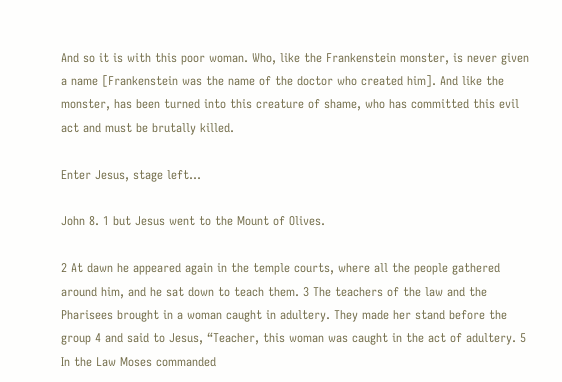And so it is with this poor woman. Who, like the Frankenstein monster, is never given a name [Frankenstein was the name of the doctor who created him]. And like the monster, has been turned into this creature of shame, who has committed this evil act and must be brutally killed.

Enter Jesus, stage left…

John 8. 1 but Jesus went to the Mount of Olives.

2 At dawn he appeared again in the temple courts, where all the people gathered around him, and he sat down to teach them. 3 The teachers of the law and the Pharisees brought in a woman caught in adultery. They made her stand before the group 4 and said to Jesus, “Teacher, this woman was caught in the act of adultery. 5 In the Law Moses commanded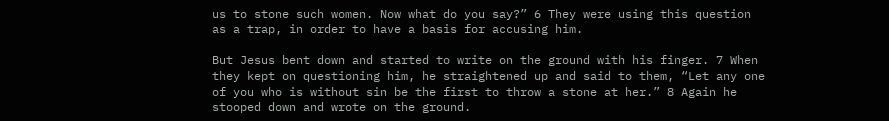us to stone such women. Now what do you say?” 6 They were using this question as a trap, in order to have a basis for accusing him.

But Jesus bent down and started to write on the ground with his finger. 7 When they kept on questioning him, he straightened up and said to them, “Let any one of you who is without sin be the first to throw a stone at her.” 8 Again he stooped down and wrote on the ground.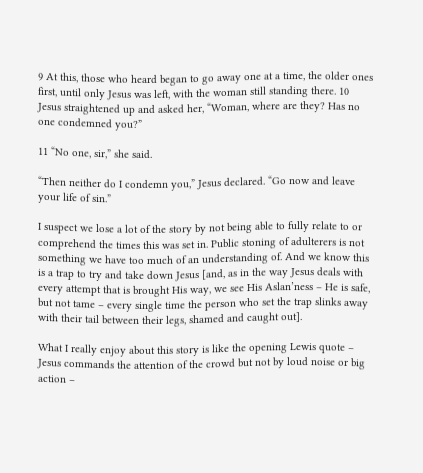9 At this, those who heard began to go away one at a time, the older ones first, until only Jesus was left, with the woman still standing there. 10 Jesus straightened up and asked her, “Woman, where are they? Has no one condemned you?”

11 “No one, sir,” she said.

“Then neither do I condemn you,” Jesus declared. “Go now and leave your life of sin.”

I suspect we lose a lot of the story by not being able to fully relate to or comprehend the times this was set in. Public stoning of adulterers is not something we have too much of an understanding of. And we know this is a trap to try and take down Jesus [and, as in the way Jesus deals with every attempt that is brought His way, we see His Aslan’ness – He is safe, but not tame – every single time the person who set the trap slinks away with their tail between their legs, shamed and caught out].

What I really enjoy about this story is like the opening Lewis quote – Jesus commands the attention of the crowd but not by loud noise or big action –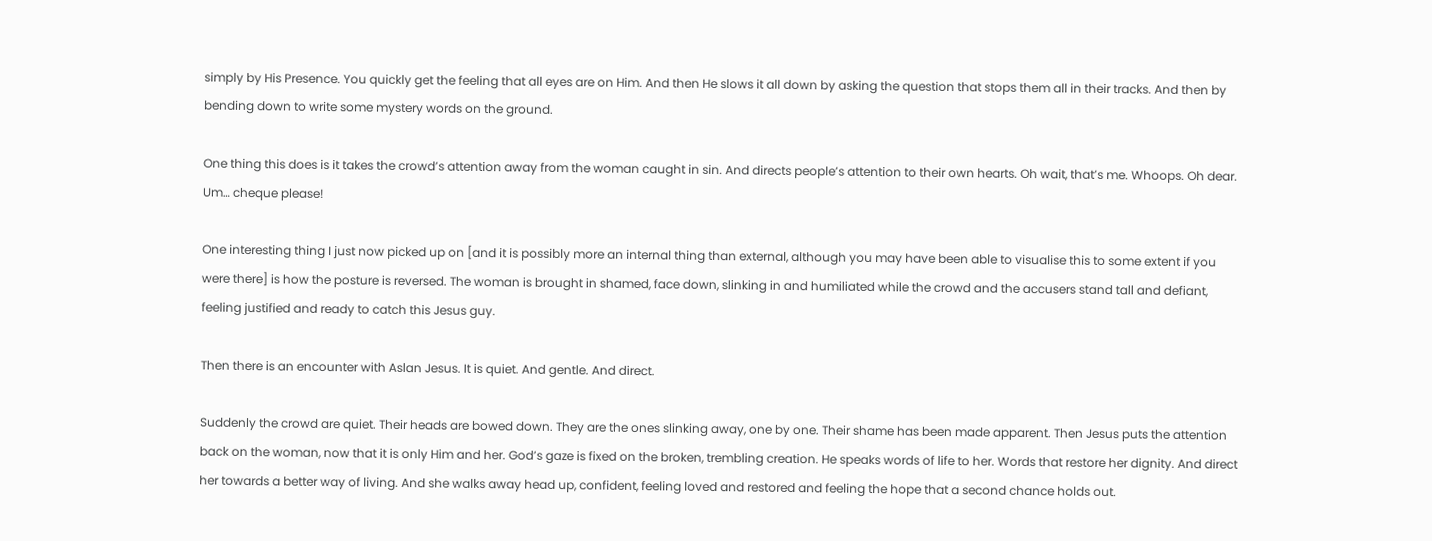simply by His Presence. You quickly get the feeling that all eyes are on Him. And then He slows it all down by asking the question that stops them all in their tracks. And then by bending down to write some mystery words on the ground.

One thing this does is it takes the crowd’s attention away from the woman caught in sin. And directs people’s attention to their own hearts. Oh wait, that’s me. Whoops. Oh dear. Um… cheque please!

One interesting thing I just now picked up on [and it is possibly more an internal thing than external, although you may have been able to visualise this to some extent if you were there] is how the posture is reversed. The woman is brought in shamed, face down, slinking in and humiliated while the crowd and the accusers stand tall and defiant, feeling justified and ready to catch this Jesus guy.

Then there is an encounter with Aslan Jesus. It is quiet. And gentle. And direct.

Suddenly the crowd are quiet. Their heads are bowed down. They are the ones slinking away, one by one. Their shame has been made apparent. Then Jesus puts the attention back on the woman, now that it is only Him and her. God’s gaze is fixed on the broken, trembling creation. He speaks words of life to her. Words that restore her dignity. And direct her towards a better way of living. And she walks away head up, confident, feeling loved and restored and feeling the hope that a second chance holds out.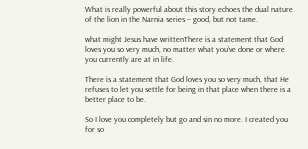What is really powerful about this story echoes the dual nature of the lion in the Narnia series – good, but not tame.

what might Jesus have writtenThere is a statement that God loves you so very much, no matter what you’ve done or where you currently are at in life.

There is a statement that God loves you so very much, that He refuses to let you settle for being in that place when there is a better place to be.

So I love you completely but go and sin no more. I created you for so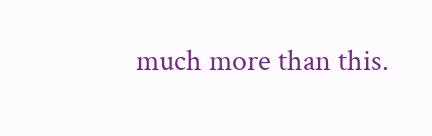much more than this.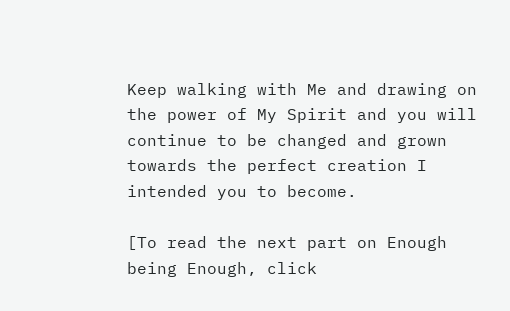Keep walking with Me and drawing on the power of My Spirit and you will continue to be changed and grown towards the perfect creation I intended you to become.

[To read the next part on Enough being Enough, click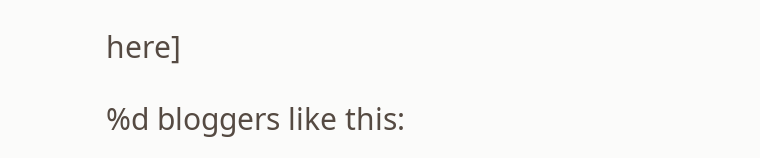here]

%d bloggers like this: